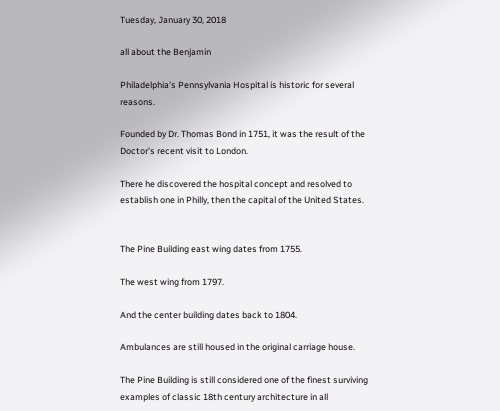Tuesday, January 30, 2018

all about the Benjamin

Philadelphia's Pennsylvania Hospital is historic for several reasons.

Founded by Dr. Thomas Bond in 1751, it was the result of the Doctor’s recent visit to London.

There he discovered the hospital concept and resolved to establish one in Philly, then the capital of the United States.


The Pine Building east wing dates from 1755.

The west wing from 1797.

And the center building dates back to 1804.

Ambulances are still housed in the original carriage house.

The Pine Building is still considered one of the finest surviving examples of classic 18th century architecture in all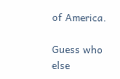of America.

Guess who else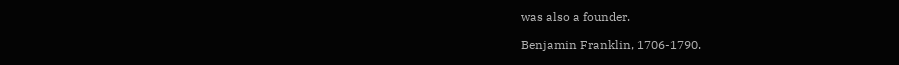was also a founder.

Benjamin Franklin, 1706-1790.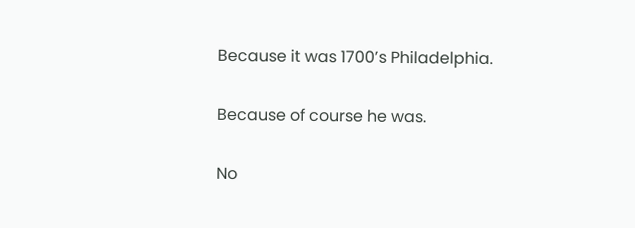Because it was 1700’s Philadelphia.

Because of course he was.

No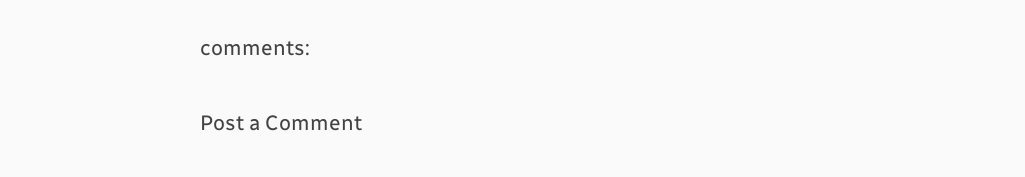comments:

Post a Comment